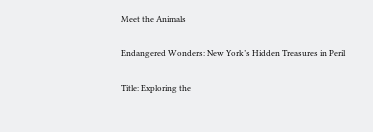Meet the Animals

Endangered Wonders: New York’s Hidden Treasures in Peril

Title: Exploring the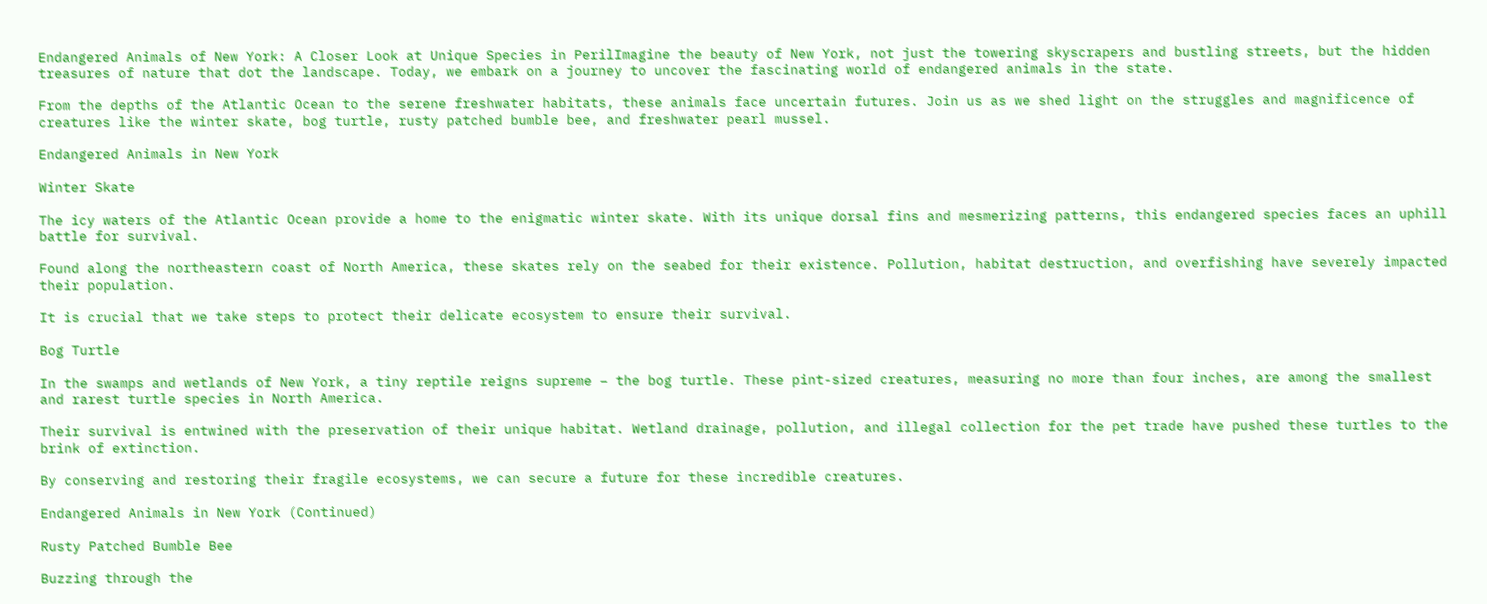Endangered Animals of New York: A Closer Look at Unique Species in PerilImagine the beauty of New York, not just the towering skyscrapers and bustling streets, but the hidden treasures of nature that dot the landscape. Today, we embark on a journey to uncover the fascinating world of endangered animals in the state.

From the depths of the Atlantic Ocean to the serene freshwater habitats, these animals face uncertain futures. Join us as we shed light on the struggles and magnificence of creatures like the winter skate, bog turtle, rusty patched bumble bee, and freshwater pearl mussel.

Endangered Animals in New York

Winter Skate

The icy waters of the Atlantic Ocean provide a home to the enigmatic winter skate. With its unique dorsal fins and mesmerizing patterns, this endangered species faces an uphill battle for survival.

Found along the northeastern coast of North America, these skates rely on the seabed for their existence. Pollution, habitat destruction, and overfishing have severely impacted their population.

It is crucial that we take steps to protect their delicate ecosystem to ensure their survival.

Bog Turtle

In the swamps and wetlands of New York, a tiny reptile reigns supreme – the bog turtle. These pint-sized creatures, measuring no more than four inches, are among the smallest and rarest turtle species in North America.

Their survival is entwined with the preservation of their unique habitat. Wetland drainage, pollution, and illegal collection for the pet trade have pushed these turtles to the brink of extinction.

By conserving and restoring their fragile ecosystems, we can secure a future for these incredible creatures.

Endangered Animals in New York (Continued)

Rusty Patched Bumble Bee

Buzzing through the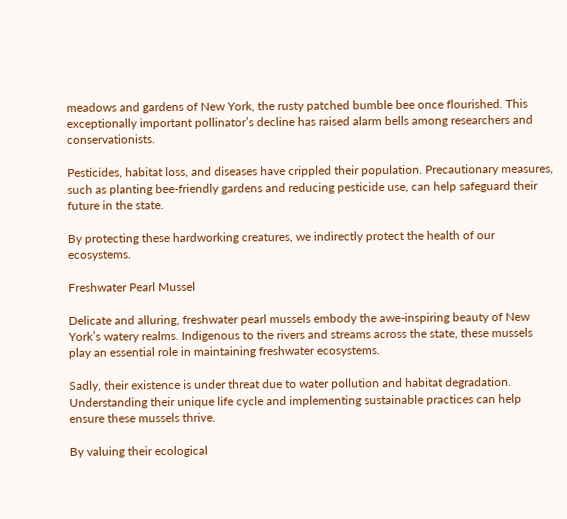meadows and gardens of New York, the rusty patched bumble bee once flourished. This exceptionally important pollinator’s decline has raised alarm bells among researchers and conservationists.

Pesticides, habitat loss, and diseases have crippled their population. Precautionary measures, such as planting bee-friendly gardens and reducing pesticide use, can help safeguard their future in the state.

By protecting these hardworking creatures, we indirectly protect the health of our ecosystems.

Freshwater Pearl Mussel

Delicate and alluring, freshwater pearl mussels embody the awe-inspiring beauty of New York’s watery realms. Indigenous to the rivers and streams across the state, these mussels play an essential role in maintaining freshwater ecosystems.

Sadly, their existence is under threat due to water pollution and habitat degradation. Understanding their unique life cycle and implementing sustainable practices can help ensure these mussels thrive.

By valuing their ecological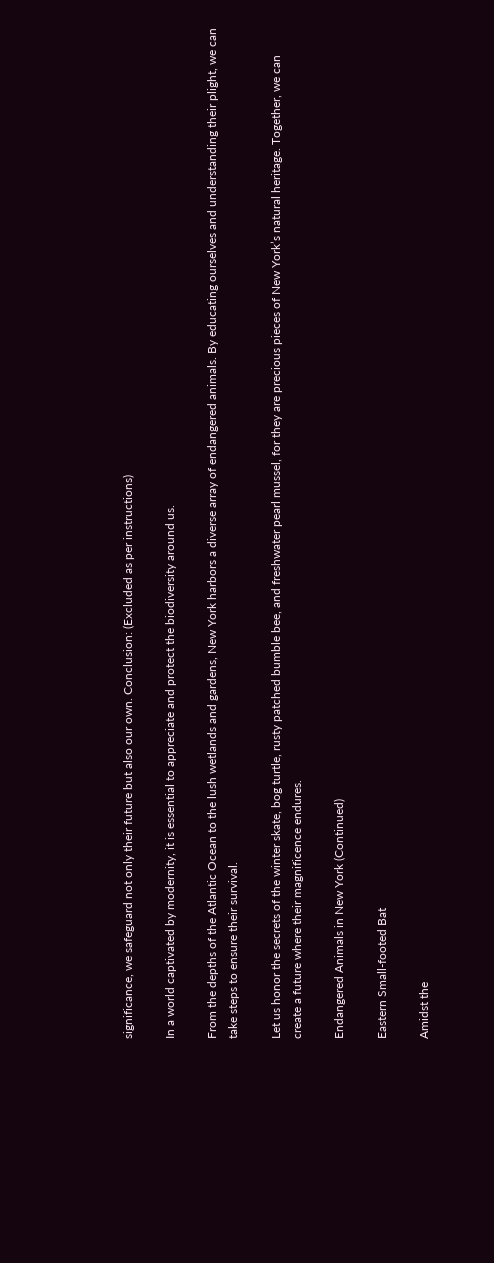significance, we safeguard not only their future but also our own. Conclusion: (Excluded as per instructions)

In a world captivated by modernity, it is essential to appreciate and protect the biodiversity around us.

From the depths of the Atlantic Ocean to the lush wetlands and gardens, New York harbors a diverse array of endangered animals. By educating ourselves and understanding their plight, we can take steps to ensure their survival.

Let us honor the secrets of the winter skate, bog turtle, rusty patched bumble bee, and freshwater pearl mussel, for they are precious pieces of New York’s natural heritage. Together, we can create a future where their magnificence endures.

Endangered Animals in New York (Continued)

Eastern Small-footed Bat

Amidst the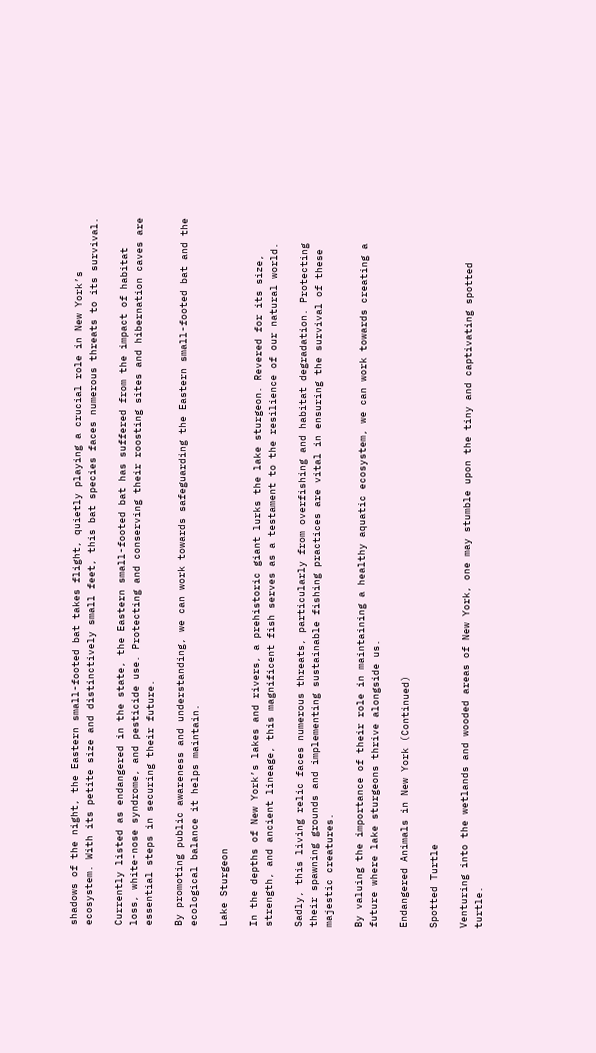shadows of the night, the Eastern small-footed bat takes flight, quietly playing a crucial role in New York’s ecosystem. With its petite size and distinctively small feet, this bat species faces numerous threats to its survival.

Currently listed as endangered in the state, the Eastern small-footed bat has suffered from the impact of habitat loss, white-nose syndrome, and pesticide use. Protecting and conserving their roosting sites and hibernation caves are essential steps in securing their future.

By promoting public awareness and understanding, we can work towards safeguarding the Eastern small-footed bat and the ecological balance it helps maintain.

Lake Sturgeon

In the depths of New York’s lakes and rivers, a prehistoric giant lurks the lake sturgeon. Revered for its size, strength, and ancient lineage, this magnificent fish serves as a testament to the resilience of our natural world.

Sadly, this living relic faces numerous threats, particularly from overfishing and habitat degradation. Protecting their spawning grounds and implementing sustainable fishing practices are vital in ensuring the survival of these majestic creatures.

By valuing the importance of their role in maintaining a healthy aquatic ecosystem, we can work towards creating a future where lake sturgeons thrive alongside us.

Endangered Animals in New York (Continued)

Spotted Turtle

Venturing into the wetlands and wooded areas of New York, one may stumble upon the tiny and captivating spotted turtle.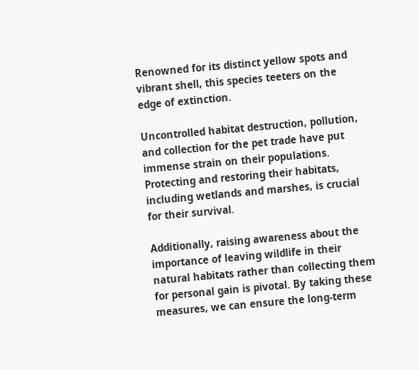Renowned for its distinct yellow spots and vibrant shell, this species teeters on the edge of extinction.

Uncontrolled habitat destruction, pollution, and collection for the pet trade have put immense strain on their populations. Protecting and restoring their habitats, including wetlands and marshes, is crucial for their survival.

Additionally, raising awareness about the importance of leaving wildlife in their natural habitats rather than collecting them for personal gain is pivotal. By taking these measures, we can ensure the long-term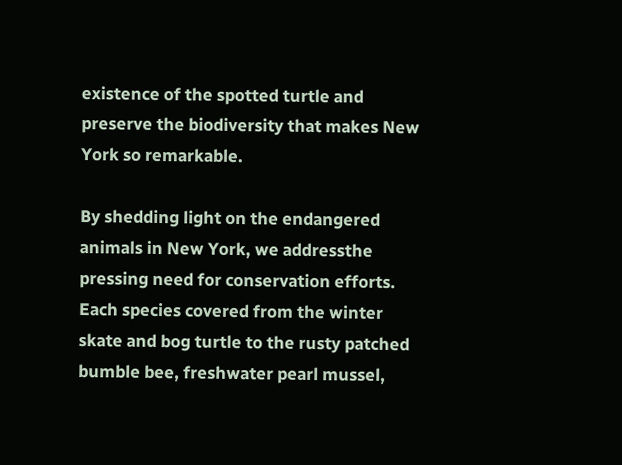existence of the spotted turtle and preserve the biodiversity that makes New York so remarkable.

By shedding light on the endangered animals in New York, we addressthe pressing need for conservation efforts. Each species covered from the winter skate and bog turtle to the rusty patched bumble bee, freshwater pearl mussel,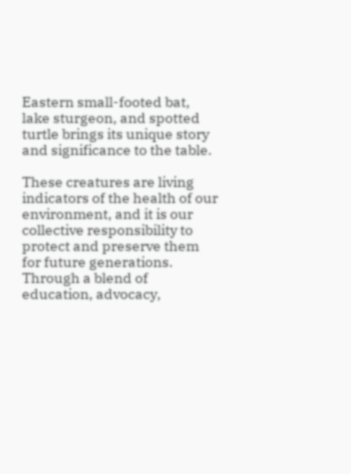Eastern small-footed bat, lake sturgeon, and spotted turtle brings its unique story and significance to the table.

These creatures are living indicators of the health of our environment, and it is our collective responsibility to protect and preserve them for future generations. Through a blend of education, advocacy,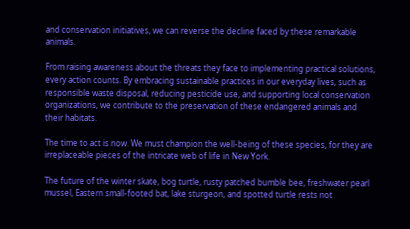and conservation initiatives, we can reverse the decline faced by these remarkable animals.

From raising awareness about the threats they face to implementing practical solutions, every action counts. By embracing sustainable practices in our everyday lives, such as responsible waste disposal, reducing pesticide use, and supporting local conservation organizations, we contribute to the preservation of these endangered animals and their habitats.

The time to act is now. We must champion the well-being of these species, for they are irreplaceable pieces of the intricate web of life in New York.

The future of the winter skate, bog turtle, rusty patched bumble bee, freshwater pearl mussel, Eastern small-footed bat, lake sturgeon, and spotted turtle rests not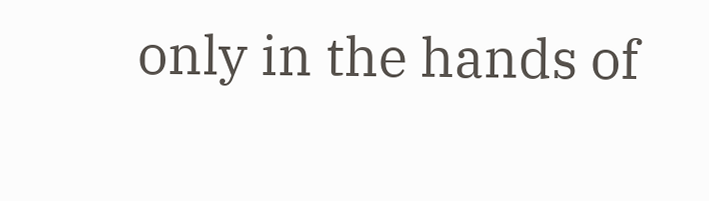only in the hands of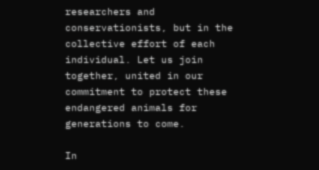researchers and conservationists, but in the collective effort of each individual. Let us join together, united in our commitment to protect these endangered animals for generations to come.

In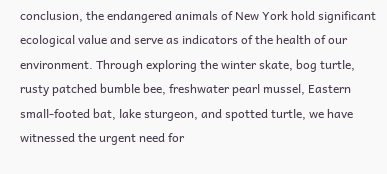conclusion, the endangered animals of New York hold significant ecological value and serve as indicators of the health of our environment. Through exploring the winter skate, bog turtle, rusty patched bumble bee, freshwater pearl mussel, Eastern small-footed bat, lake sturgeon, and spotted turtle, we have witnessed the urgent need for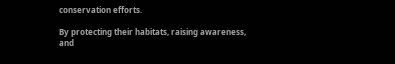conservation efforts.

By protecting their habitats, raising awareness, and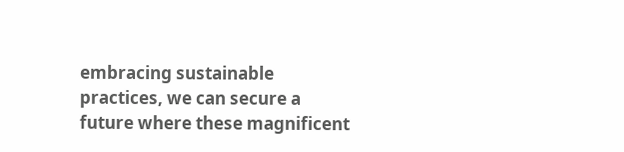embracing sustainable practices, we can secure a future where these magnificent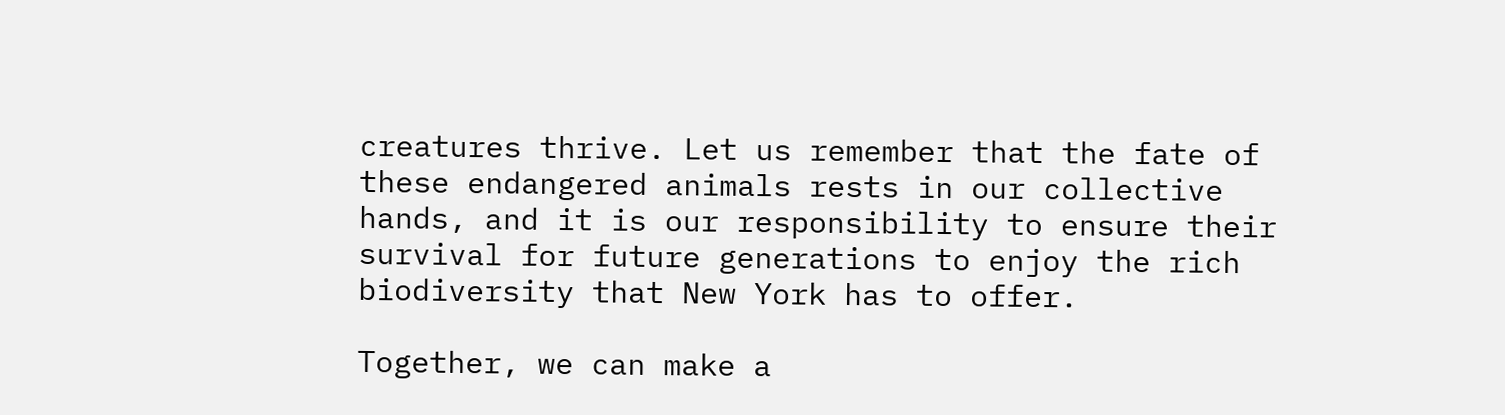creatures thrive. Let us remember that the fate of these endangered animals rests in our collective hands, and it is our responsibility to ensure their survival for future generations to enjoy the rich biodiversity that New York has to offer.

Together, we can make a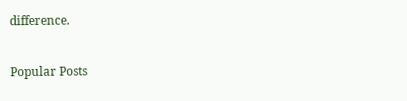difference.

Popular Posts